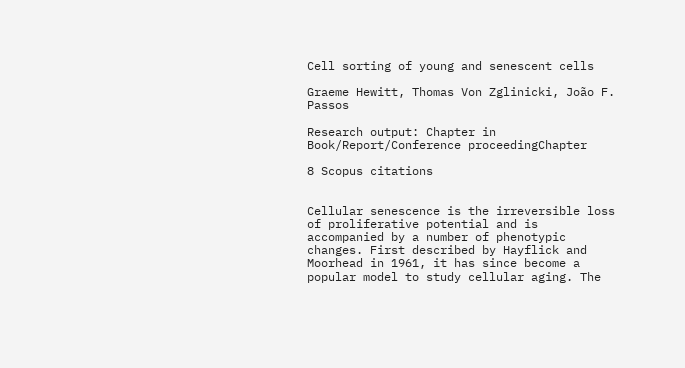Cell sorting of young and senescent cells

Graeme Hewitt, Thomas Von Zglinicki, João F. Passos

Research output: Chapter in Book/Report/Conference proceedingChapter

8 Scopus citations


Cellular senescence is the irreversible loss of proliferative potential and is accompanied by a number of phenotypic changes. First described by Hayflick and Moorhead in 1961, it has since become a popular model to study cellular aging. The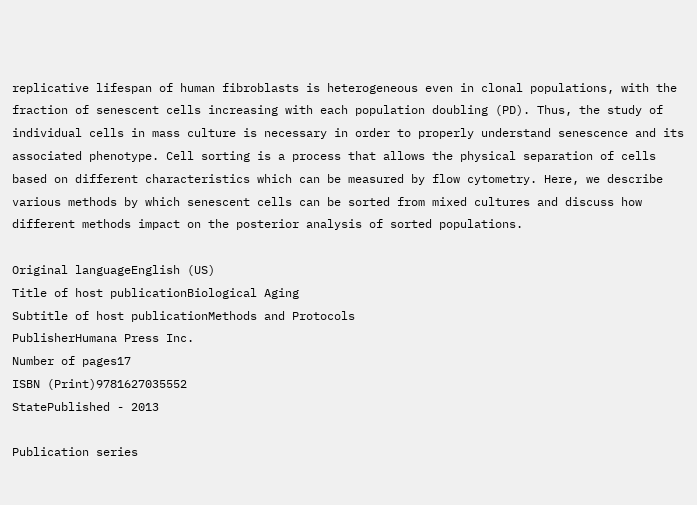replicative lifespan of human fibroblasts is heterogeneous even in clonal populations, with the fraction of senescent cells increasing with each population doubling (PD). Thus, the study of individual cells in mass culture is necessary in order to properly understand senescence and its associated phenotype. Cell sorting is a process that allows the physical separation of cells based on different characteristics which can be measured by flow cytometry. Here, we describe various methods by which senescent cells can be sorted from mixed cultures and discuss how different methods impact on the posterior analysis of sorted populations.

Original languageEnglish (US)
Title of host publicationBiological Aging
Subtitle of host publicationMethods and Protocols
PublisherHumana Press Inc.
Number of pages17
ISBN (Print)9781627035552
StatePublished - 2013

Publication series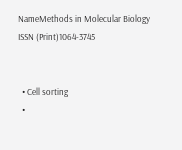NameMethods in Molecular Biology
ISSN (Print)1064-3745


  • Cell sorting
  •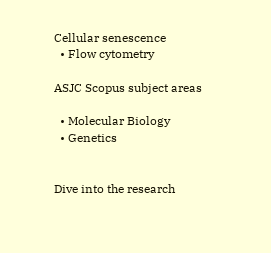Cellular senescence
  • Flow cytometry

ASJC Scopus subject areas

  • Molecular Biology
  • Genetics


Dive into the research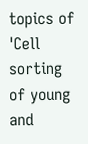topics of 'Cell sorting of young and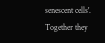senescent cells'. Together they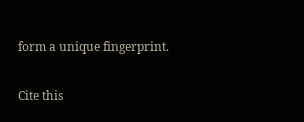form a unique fingerprint.

Cite this